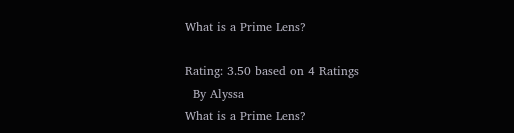What is a Prime Lens?

Rating: 3.50 based on 4 Ratings
  By Alyssa
What is a Prime Lens?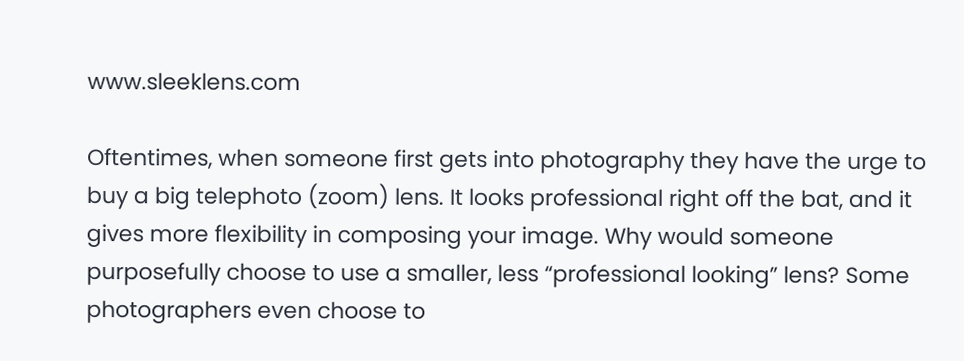www.sleeklens.com

Oftentimes, when someone first gets into photography they have the urge to buy a big telephoto (zoom) lens. It looks professional right off the bat, and it gives more flexibility in composing your image. Why would someone purposefully choose to use a smaller, less “professional looking” lens? Some photographers even choose to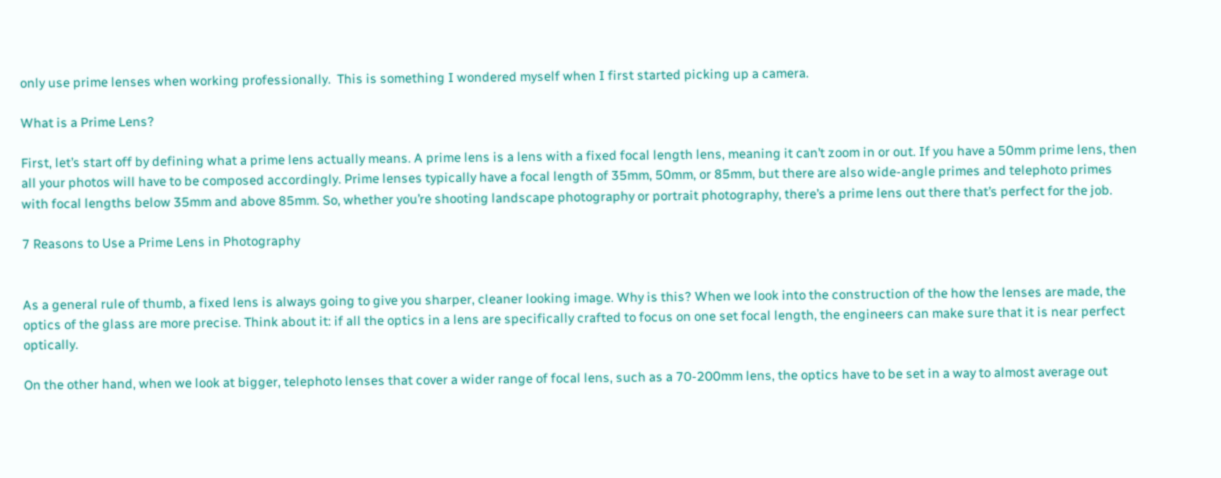only use prime lenses when working professionally.  This is something I wondered myself when I first started picking up a camera.

What is a Prime Lens?

First, let’s start off by defining what a prime lens actually means. A prime lens is a lens with a fixed focal length lens, meaning it can’t zoom in or out. If you have a 50mm prime lens, then all your photos will have to be composed accordingly. Prime lenses typically have a focal length of 35mm, 50mm, or 85mm, but there are also wide-angle primes and telephoto primes with focal lengths below 35mm and above 85mm. So, whether you’re shooting landscape photography or portrait photography, there’s a prime lens out there that’s perfect for the job.

7 Reasons to Use a Prime Lens in Photography


As a general rule of thumb, a fixed lens is always going to give you sharper, cleaner looking image. Why is this? When we look into the construction of the how the lenses are made, the optics of the glass are more precise. Think about it: if all the optics in a lens are specifically crafted to focus on one set focal length, the engineers can make sure that it is near perfect optically.

On the other hand, when we look at bigger, telephoto lenses that cover a wider range of focal lens, such as a 70-200mm lens, the optics have to be set in a way to almost average out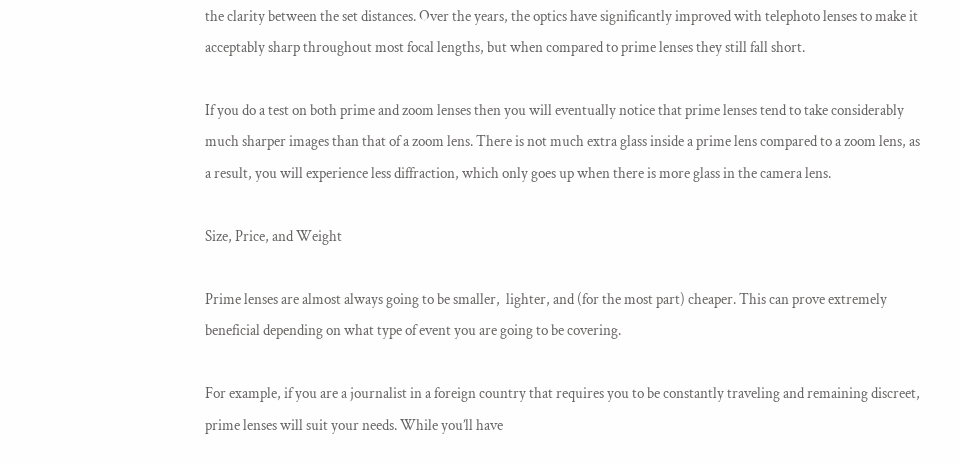the clarity between the set distances. Over the years, the optics have significantly improved with telephoto lenses to make it acceptably sharp throughout most focal lengths, but when compared to prime lenses they still fall short.

If you do a test on both prime and zoom lenses then you will eventually notice that prime lenses tend to take considerably much sharper images than that of a zoom lens. There is not much extra glass inside a prime lens compared to a zoom lens, as a result, you will experience less diffraction, which only goes up when there is more glass in the camera lens.

Size, Price, and Weight

Prime lenses are almost always going to be smaller,  lighter, and (for the most part) cheaper. This can prove extremely beneficial depending on what type of event you are going to be covering.

For example, if you are a journalist in a foreign country that requires you to be constantly traveling and remaining discreet, prime lenses will suit your needs. While you’ll have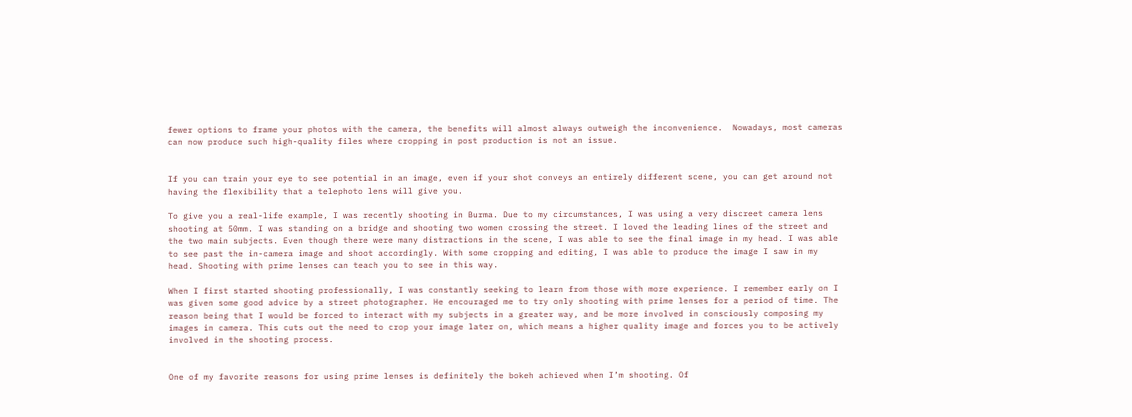fewer options to frame your photos with the camera, the benefits will almost always outweigh the inconvenience.  Nowadays, most cameras can now produce such high-quality files where cropping in post production is not an issue.


If you can train your eye to see potential in an image, even if your shot conveys an entirely different scene, you can get around not having the flexibility that a telephoto lens will give you.

To give you a real-life example, I was recently shooting in Burma. Due to my circumstances, I was using a very discreet camera lens shooting at 50mm. I was standing on a bridge and shooting two women crossing the street. I loved the leading lines of the street and the two main subjects. Even though there were many distractions in the scene, I was able to see the final image in my head. I was able to see past the in-camera image and shoot accordingly. With some cropping and editing, I was able to produce the image I saw in my head. Shooting with prime lenses can teach you to see in this way.

When I first started shooting professionally, I was constantly seeking to learn from those with more experience. I remember early on I was given some good advice by a street photographer. He encouraged me to try only shooting with prime lenses for a period of time. The reason being that I would be forced to interact with my subjects in a greater way, and be more involved in consciously composing my images in camera. This cuts out the need to crop your image later on, which means a higher quality image and forces you to be actively involved in the shooting process.


One of my favorite reasons for using prime lenses is definitely the bokeh achieved when I’m shooting. Of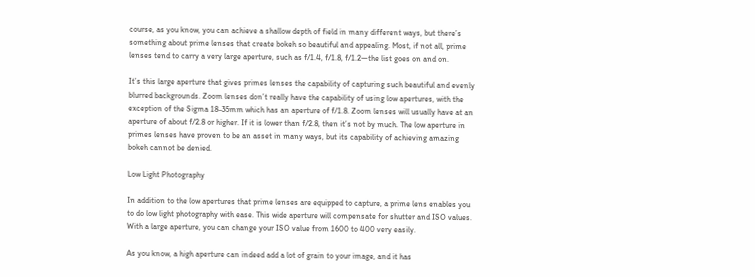course, as you know, you can achieve a shallow depth of field in many different ways, but there’s something about prime lenses that create bokeh so beautiful and appealing. Most, if not all, prime lenses tend to carry a very large aperture, such as f/1.4, f/1.8, f/1.2—the list goes on and on.

It’s this large aperture that gives primes lenses the capability of capturing such beautiful and evenly blurred backgrounds. Zoom lenses don’t really have the capability of using low apertures, with the exception of the Sigma 18-35mm which has an aperture of f/1.8. Zoom lenses will usually have at an aperture of about f/2.8 or higher. If it is lower than f/2.8, then it’s not by much. The low aperture in primes lenses have proven to be an asset in many ways, but its capability of achieving amazing bokeh cannot be denied.

Low Light Photography

In addition to the low apertures that prime lenses are equipped to capture, a prime lens enables you to do low light photography with ease. This wide aperture will compensate for shutter and ISO values. With a large aperture, you can change your ISO value from 1600 to 400 very easily.

As you know, a high aperture can indeed add a lot of grain to your image, and it has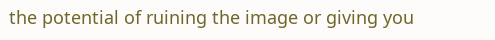the potential of ruining the image or giving you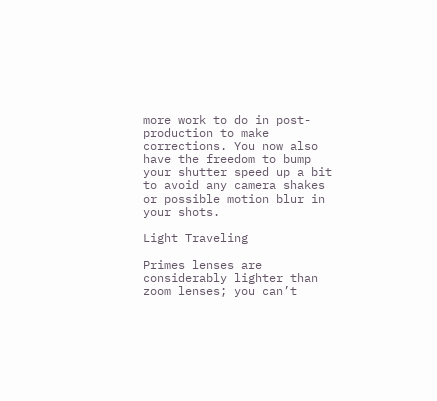more work to do in post-production to make corrections. You now also have the freedom to bump your shutter speed up a bit to avoid any camera shakes or possible motion blur in your shots.

Light Traveling

Primes lenses are considerably lighter than zoom lenses; you can’t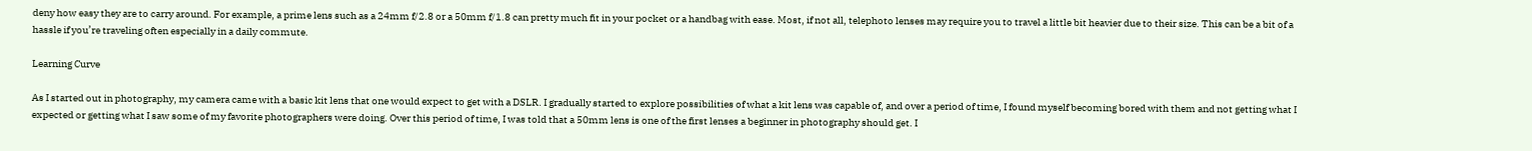deny how easy they are to carry around. For example, a prime lens such as a 24mm f/2.8 or a 50mm f/1.8 can pretty much fit in your pocket or a handbag with ease. Most, if not all, telephoto lenses may require you to travel a little bit heavier due to their size. This can be a bit of a hassle if you’re traveling often especially in a daily commute.

Learning Curve

As I started out in photography, my camera came with a basic kit lens that one would expect to get with a DSLR. I gradually started to explore possibilities of what a kit lens was capable of, and over a period of time, I found myself becoming bored with them and not getting what I expected or getting what I saw some of my favorite photographers were doing. Over this period of time, I was told that a 50mm lens is one of the first lenses a beginner in photography should get. I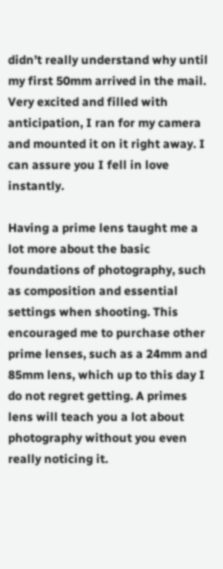didn’t really understand why until my first 50mm arrived in the mail. Very excited and filled with anticipation, I ran for my camera and mounted it on it right away. I can assure you I fell in love instantly.

Having a prime lens taught me a lot more about the basic foundations of photography, such as composition and essential settings when shooting. This encouraged me to purchase other prime lenses, such as a 24mm and 85mm lens, which up to this day I do not regret getting. A primes lens will teach you a lot about photography without you even really noticing it.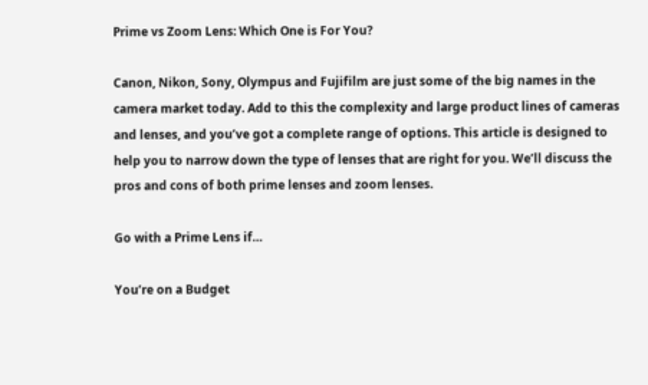Prime vs Zoom Lens: Which One is For You?

Canon, Nikon, Sony, Olympus and Fujifilm are just some of the big names in the camera market today. Add to this the complexity and large product lines of cameras and lenses, and you’ve got a complete range of options. This article is designed to help you to narrow down the type of lenses that are right for you. We’ll discuss the pros and cons of both prime lenses and zoom lenses.

Go with a Prime Lens if…

You’re on a Budget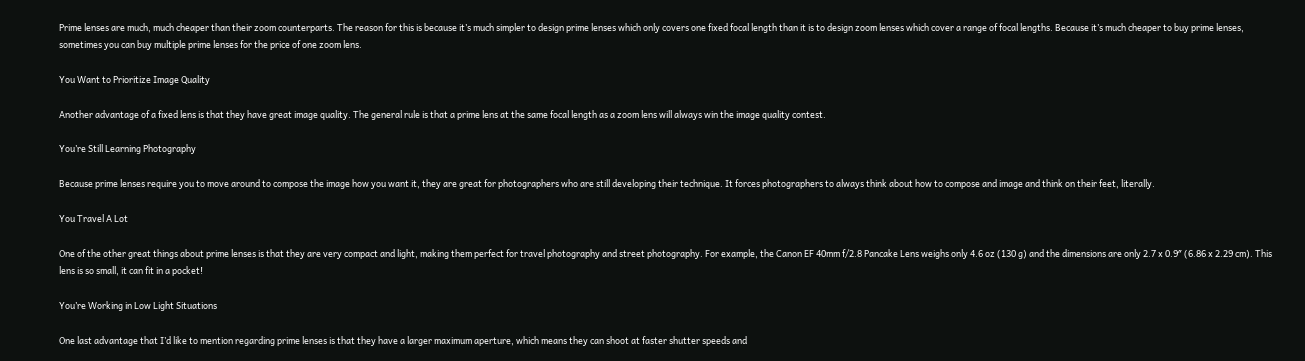Prime lenses are much, much cheaper than their zoom counterparts. The reason for this is because it’s much simpler to design prime lenses which only covers one fixed focal length than it is to design zoom lenses which cover a range of focal lengths. Because it’s much cheaper to buy prime lenses, sometimes you can buy multiple prime lenses for the price of one zoom lens.

You Want to Prioritize Image Quality

Another advantage of a fixed lens is that they have great image quality. The general rule is that a prime lens at the same focal length as a zoom lens will always win the image quality contest.

You’re Still Learning Photography

Because prime lenses require you to move around to compose the image how you want it, they are great for photographers who are still developing their technique. It forces photographers to always think about how to compose and image and think on their feet, literally.

You Travel A Lot

One of the other great things about prime lenses is that they are very compact and light, making them perfect for travel photography and street photography. For example, the Canon EF 40mm f/2.8 Pancake Lens weighs only 4.6 oz (130 g) and the dimensions are only 2.7 x 0.9″ (6.86 x 2.29 cm). This lens is so small, it can fit in a pocket!

You’re Working in Low Light Situations

One last advantage that I’d like to mention regarding prime lenses is that they have a larger maximum aperture, which means they can shoot at faster shutter speeds and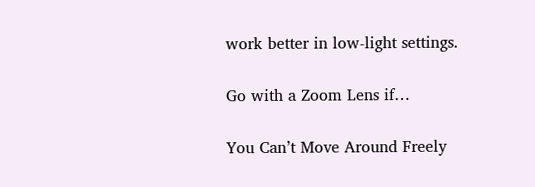work better in low-light settings.

Go with a Zoom Lens if…

You Can’t Move Around Freely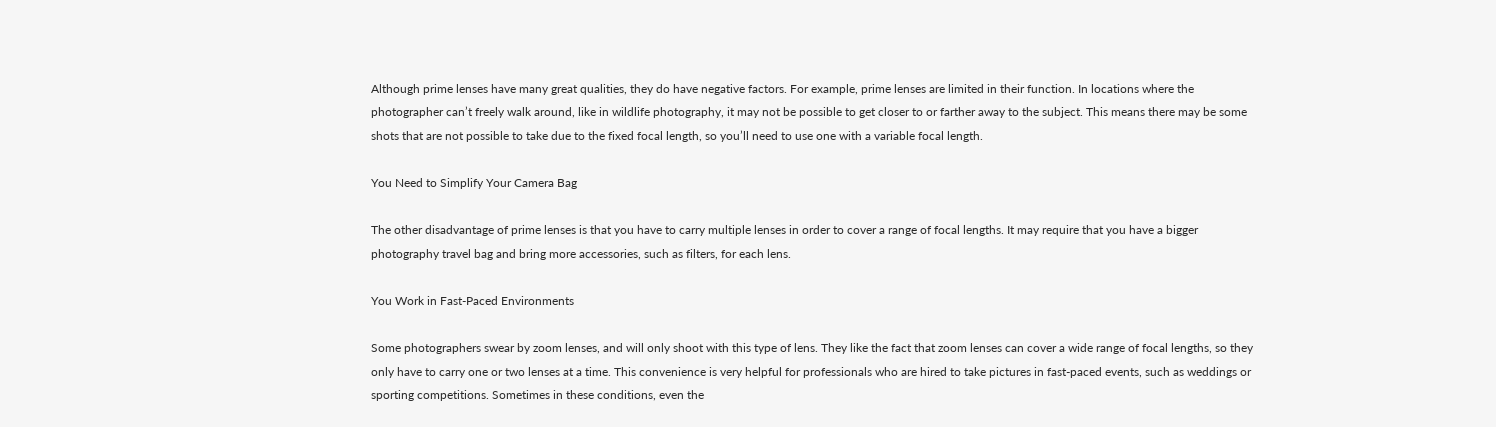Although prime lenses have many great qualities, they do have negative factors. For example, prime lenses are limited in their function. In locations where the photographer can’t freely walk around, like in wildlife photography, it may not be possible to get closer to or farther away to the subject. This means there may be some shots that are not possible to take due to the fixed focal length, so you’ll need to use one with a variable focal length.

You Need to Simplify Your Camera Bag

The other disadvantage of prime lenses is that you have to carry multiple lenses in order to cover a range of focal lengths. It may require that you have a bigger photography travel bag and bring more accessories, such as filters, for each lens.

You Work in Fast-Paced Environments

Some photographers swear by zoom lenses, and will only shoot with this type of lens. They like the fact that zoom lenses can cover a wide range of focal lengths, so they only have to carry one or two lenses at a time. This convenience is very helpful for professionals who are hired to take pictures in fast-paced events, such as weddings or sporting competitions. Sometimes in these conditions, even the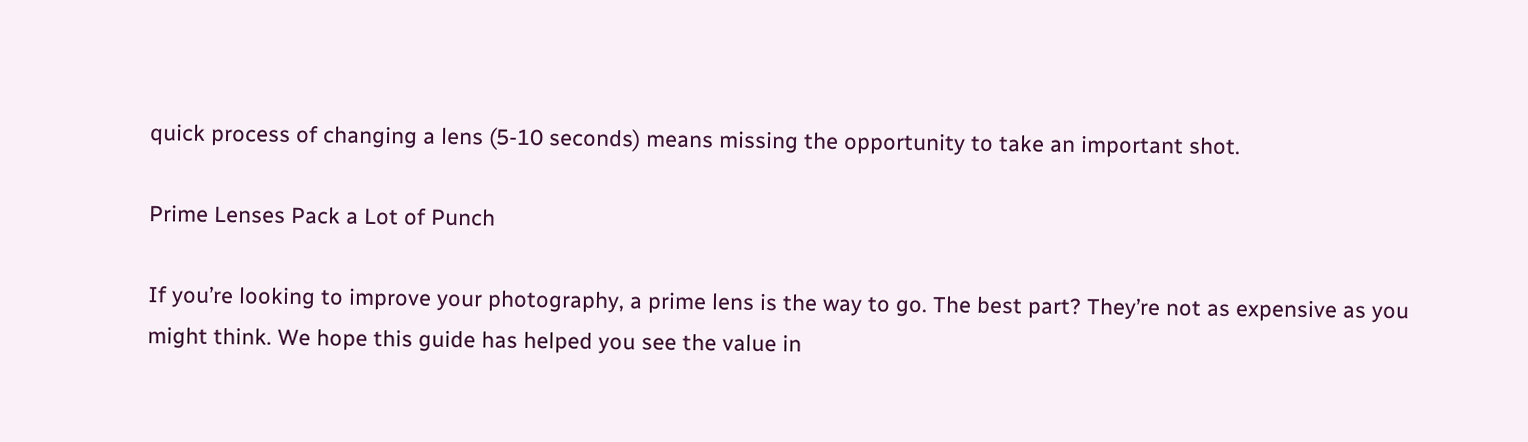quick process of changing a lens (5-10 seconds) means missing the opportunity to take an important shot.

Prime Lenses Pack a Lot of Punch

If you’re looking to improve your photography, a prime lens is the way to go. The best part? They’re not as expensive as you might think. We hope this guide has helped you see the value in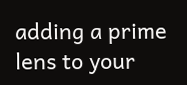adding a prime lens to your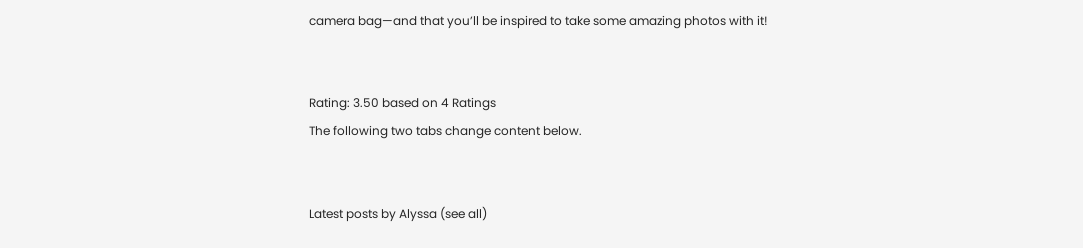camera bag—and that you’ll be inspired to take some amazing photos with it!


Rating: 3.50 based on 4 Ratings
The following two tabs change content below.


Latest posts by Alyssa (see all)